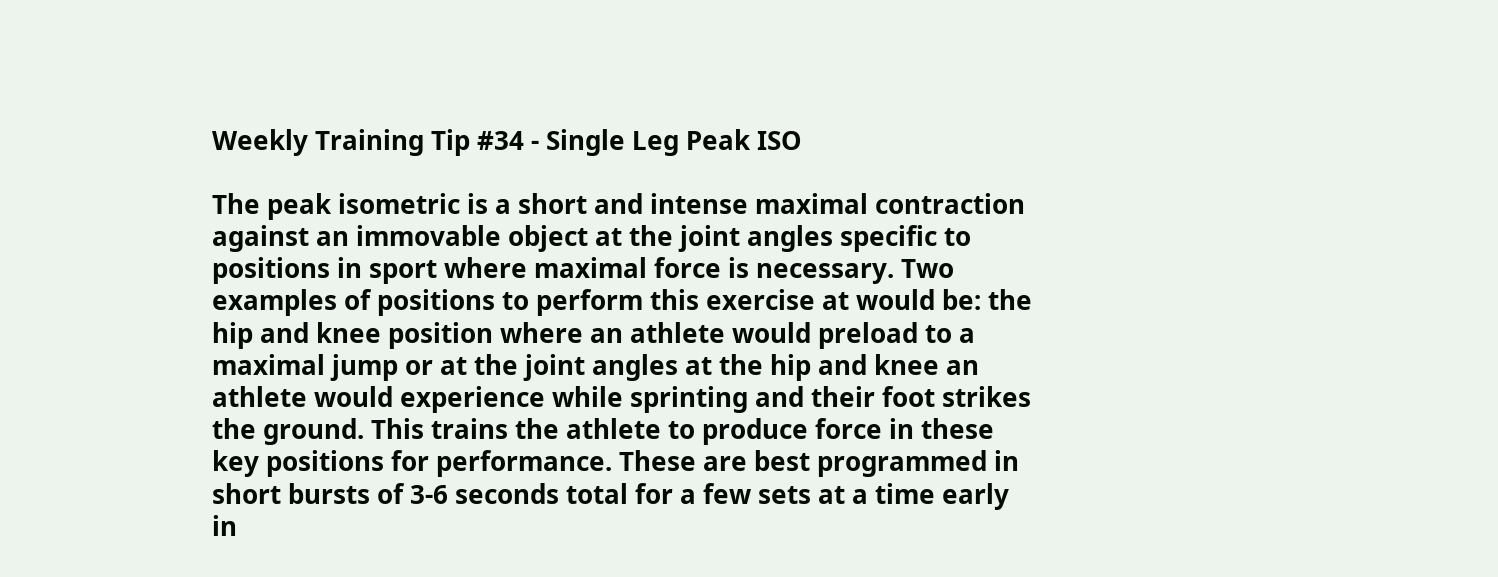Weekly Training Tip #34 - Single Leg Peak ISO

The peak isometric is a short and intense maximal contraction against an immovable object at the joint angles specific to positions in sport where maximal force is necessary. Two examples of positions to perform this exercise at would be: the hip and knee position where an athlete would preload to a maximal jump or at the joint angles at the hip and knee an athlete would experience while sprinting and their foot strikes the ground. This trains the athlete to produce force in these key positions for performance. These are best programmed in short bursts of 3-6 seconds total for a few sets at a time early in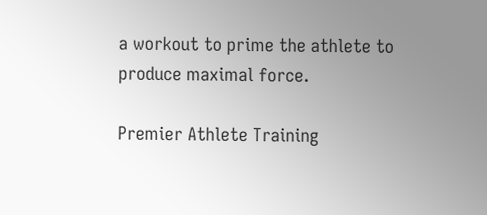a workout to prime the athlete to produce maximal force.

Premier Athlete Training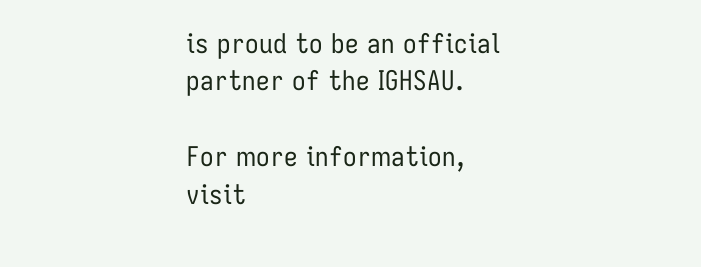is proud to be an official partner of the IGHSAU.

For more information, visit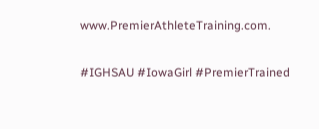www.PremierAthleteTraining.com.

#IGHSAU #IowaGirl #PremierTrained